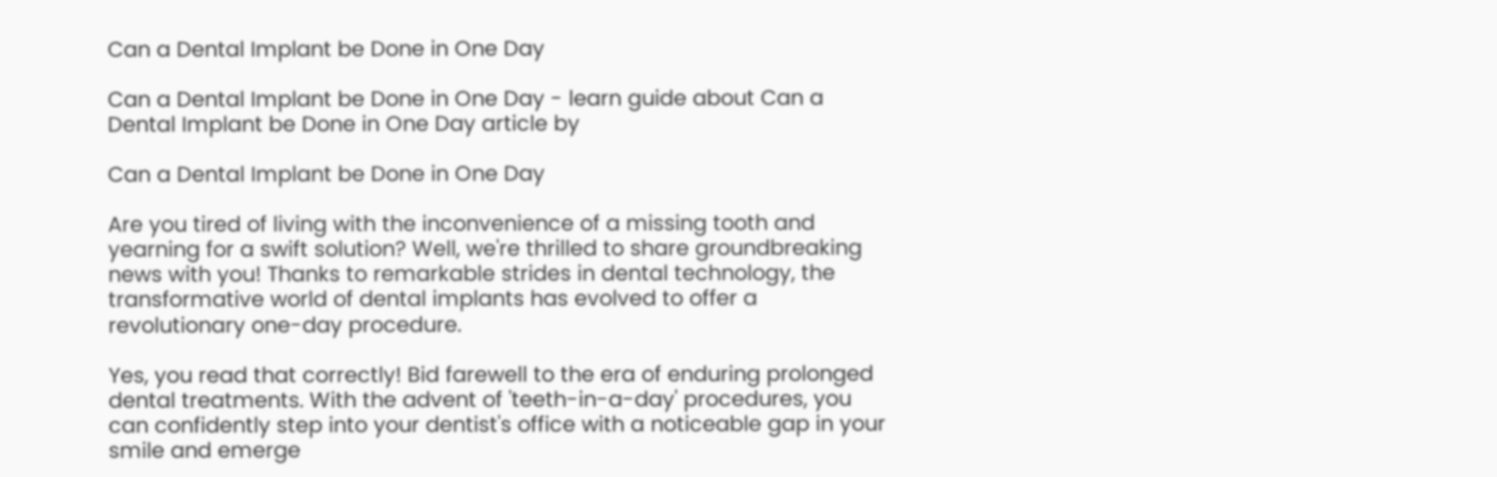Can a Dental Implant be Done in One Day

Can a Dental Implant be Done in One Day - learn guide about Can a Dental Implant be Done in One Day article by

Can a Dental Implant be Done in One Day

Are you tired of living with the inconvenience of a missing tooth and yearning for a swift solution? Well, we're thrilled to share groundbreaking news with you! Thanks to remarkable strides in dental technology, the transformative world of dental implants has evolved to offer a revolutionary one-day procedure.

Yes, you read that correctly! Bid farewell to the era of enduring prolonged dental treatments. With the advent of 'teeth-in-a-day' procedures, you can confidently step into your dentist's office with a noticeable gap in your smile and emerge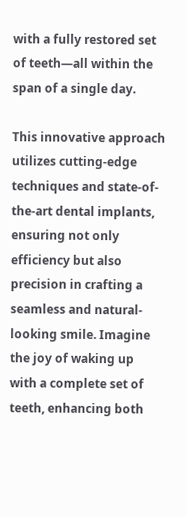with a fully restored set of teeth—all within the span of a single day.

This innovative approach utilizes cutting-edge techniques and state-of-the-art dental implants, ensuring not only efficiency but also precision in crafting a seamless and natural-looking smile. Imagine the joy of waking up with a complete set of teeth, enhancing both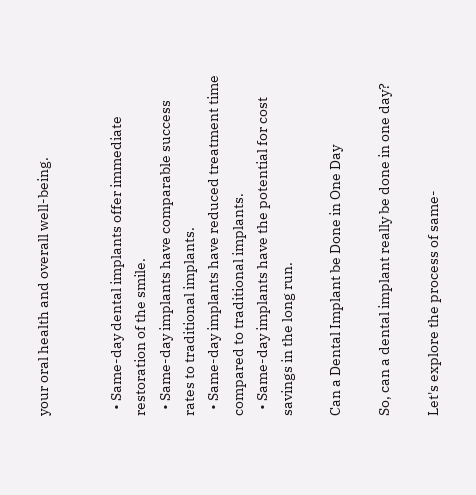your oral health and overall well-being.


  • Same-day dental implants offer immediate restoration of the smile.
  • Same-day implants have comparable success rates to traditional implants.
  • Same-day implants have reduced treatment time compared to traditional implants.
  • Same-day implants have the potential for cost savings in the long run.

Can a Dental Implant be Done in One Day

So, can a dental implant really be done in one day?

Let's explore the process of same-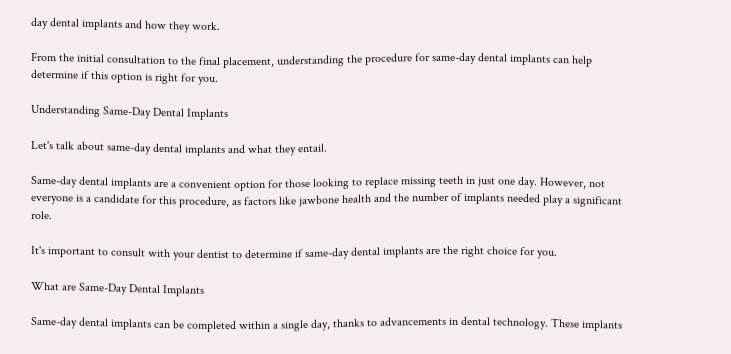day dental implants and how they work.

From the initial consultation to the final placement, understanding the procedure for same-day dental implants can help determine if this option is right for you.

Understanding Same-Day Dental Implants

Let's talk about same-day dental implants and what they entail.

Same-day dental implants are a convenient option for those looking to replace missing teeth in just one day. However, not everyone is a candidate for this procedure, as factors like jawbone health and the number of implants needed play a significant role.

It's important to consult with your dentist to determine if same-day dental implants are the right choice for you.

What are Same-Day Dental Implants

Same-day dental implants can be completed within a single day, thanks to advancements in dental technology. These implants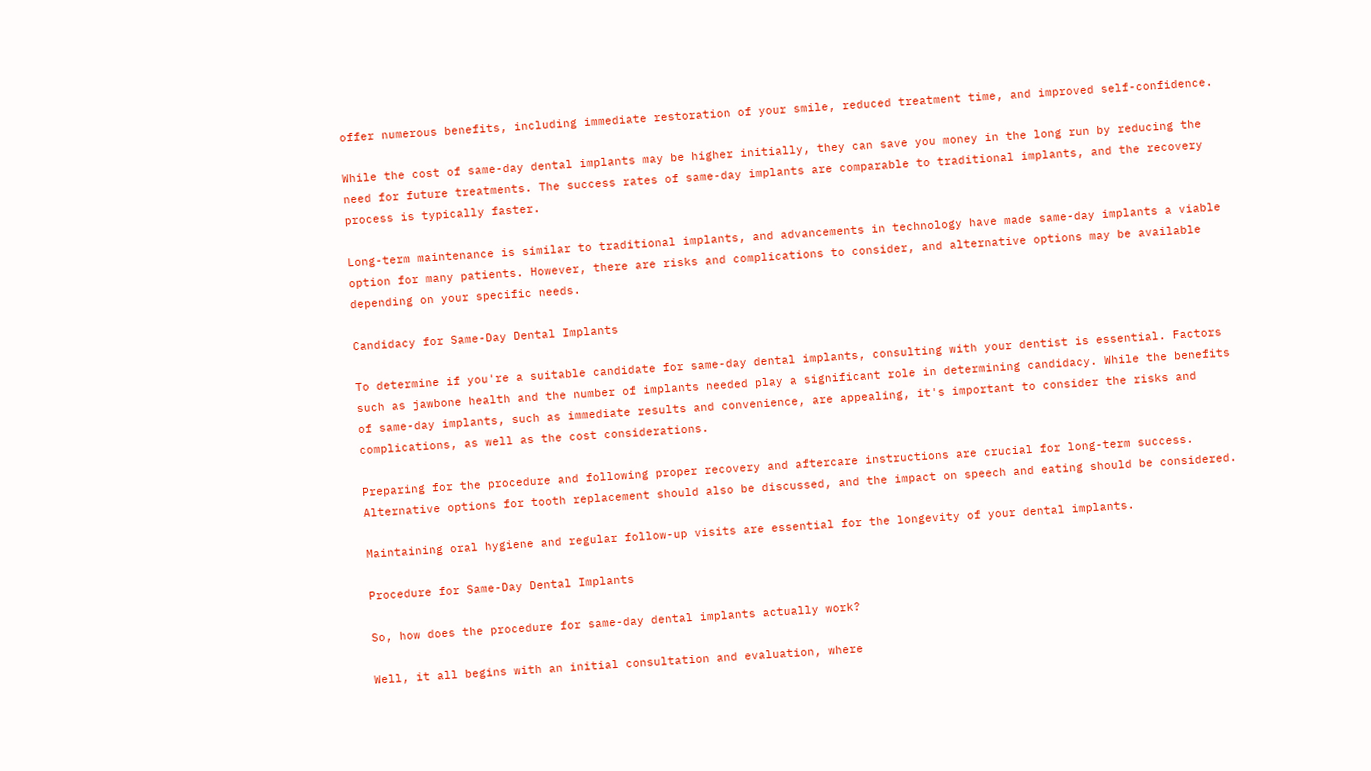offer numerous benefits, including immediate restoration of your smile, reduced treatment time, and improved self-confidence.

While the cost of same-day dental implants may be higher initially, they can save you money in the long run by reducing the need for future treatments. The success rates of same-day implants are comparable to traditional implants, and the recovery process is typically faster.

Long-term maintenance is similar to traditional implants, and advancements in technology have made same-day implants a viable option for many patients. However, there are risks and complications to consider, and alternative options may be available depending on your specific needs.

Candidacy for Same-Day Dental Implants

To determine if you're a suitable candidate for same-day dental implants, consulting with your dentist is essential. Factors such as jawbone health and the number of implants needed play a significant role in determining candidacy. While the benefits of same-day implants, such as immediate results and convenience, are appealing, it's important to consider the risks and complications, as well as the cost considerations.

Preparing for the procedure and following proper recovery and aftercare instructions are crucial for long-term success. Alternative options for tooth replacement should also be discussed, and the impact on speech and eating should be considered.

Maintaining oral hygiene and regular follow-up visits are essential for the longevity of your dental implants.

Procedure for Same-Day Dental Implants

So, how does the procedure for same-day dental implants actually work?

Well, it all begins with an initial consultation and evaluation, where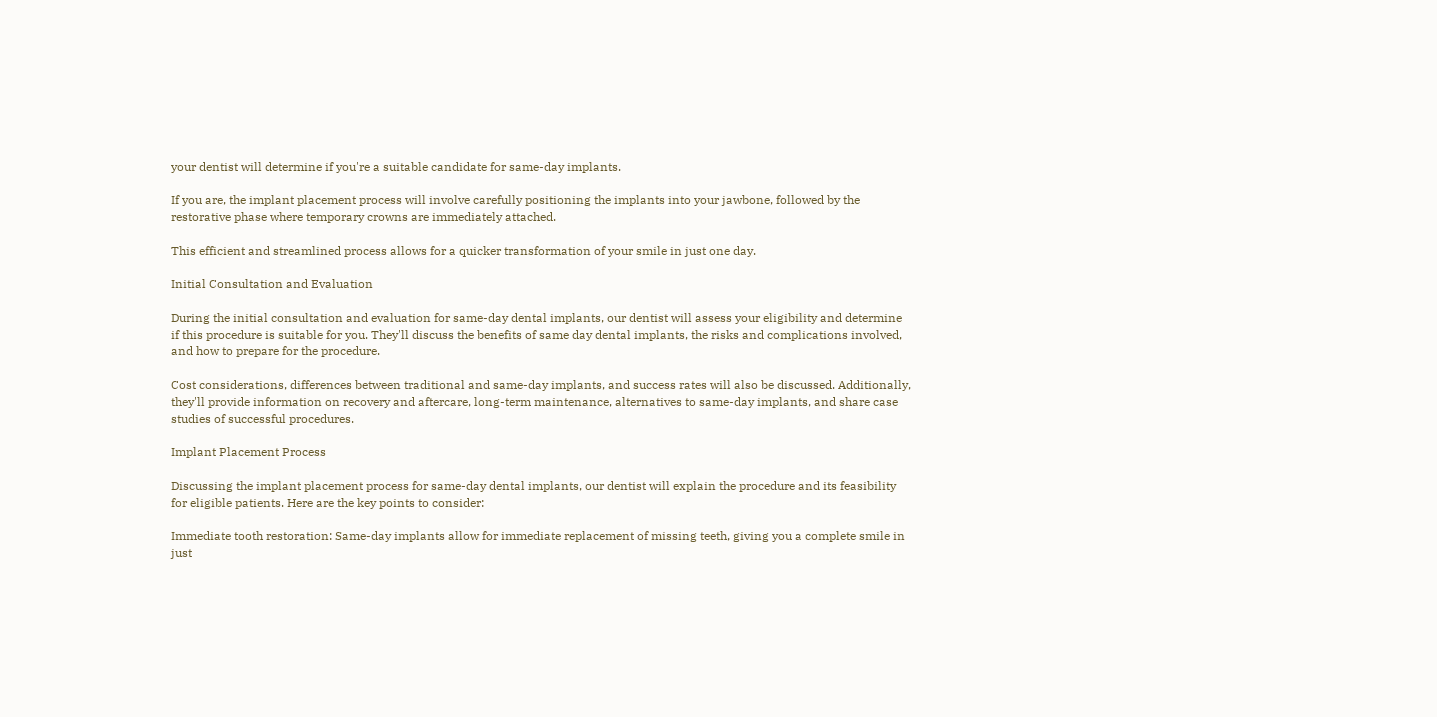your dentist will determine if you're a suitable candidate for same-day implants.

If you are, the implant placement process will involve carefully positioning the implants into your jawbone, followed by the restorative phase where temporary crowns are immediately attached.

This efficient and streamlined process allows for a quicker transformation of your smile in just one day.

Initial Consultation and Evaluation

During the initial consultation and evaluation for same-day dental implants, our dentist will assess your eligibility and determine if this procedure is suitable for you. They'll discuss the benefits of same day dental implants, the risks and complications involved, and how to prepare for the procedure.

Cost considerations, differences between traditional and same-day implants, and success rates will also be discussed. Additionally, they'll provide information on recovery and aftercare, long-term maintenance, alternatives to same-day implants, and share case studies of successful procedures.

Implant Placement Process

Discussing the implant placement process for same-day dental implants, our dentist will explain the procedure and its feasibility for eligible patients. Here are the key points to consider:

Immediate tooth restoration: Same-day implants allow for immediate replacement of missing teeth, giving you a complete smile in just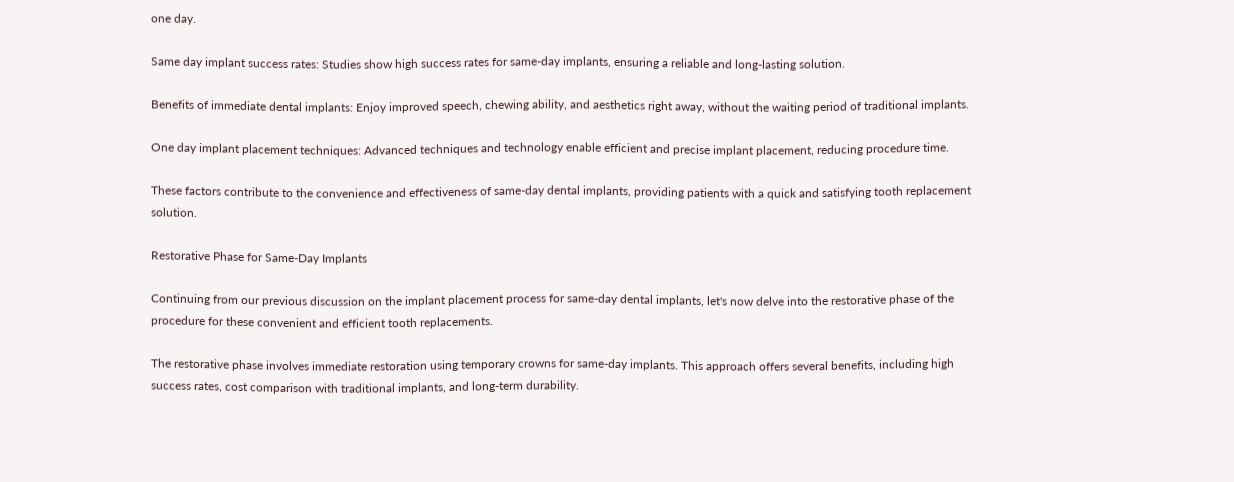one day.

Same day implant success rates: Studies show high success rates for same-day implants, ensuring a reliable and long-lasting solution.

Benefits of immediate dental implants: Enjoy improved speech, chewing ability, and aesthetics right away, without the waiting period of traditional implants.

One day implant placement techniques: Advanced techniques and technology enable efficient and precise implant placement, reducing procedure time.

These factors contribute to the convenience and effectiveness of same-day dental implants, providing patients with a quick and satisfying tooth replacement solution.

Restorative Phase for Same-Day Implants

Continuing from our previous discussion on the implant placement process for same-day dental implants, let's now delve into the restorative phase of the procedure for these convenient and efficient tooth replacements.

The restorative phase involves immediate restoration using temporary crowns for same-day implants. This approach offers several benefits, including high success rates, cost comparison with traditional implants, and long-term durability.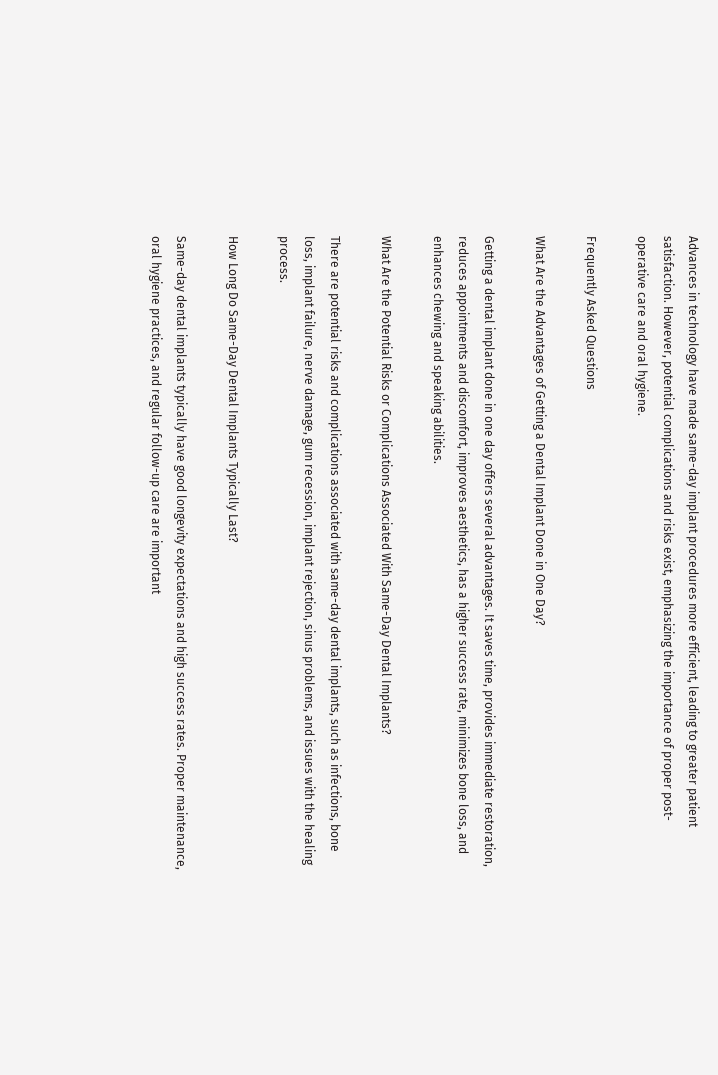Advances in technology have made same-day implant procedures more efficient, leading to greater patient satisfaction. However, potential complications and risks exist, emphasizing the importance of proper post-operative care and oral hygiene.

Frequently Asked Questions

What Are the Advantages of Getting a Dental Implant Done in One Day?

Getting a dental implant done in one day offers several advantages. It saves time, provides immediate restoration, reduces appointments and discomfort, improves aesthetics, has a higher success rate, minimizes bone loss, and enhances chewing and speaking abilities.

What Are the Potential Risks or Complications Associated With Same-Day Dental Implants?

There are potential risks and complications associated with same-day dental implants, such as infections, bone loss, implant failure, nerve damage, gum recession, implant rejection, sinus problems, and issues with the healing process.

How Long Do Same-Day Dental Implants Typically Last?

Same-day dental implants typically have good longevity expectations and high success rates. Proper maintenance, oral hygiene practices, and regular follow-up care are important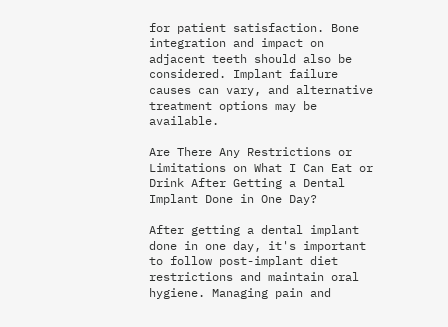for patient satisfaction. Bone integration and impact on adjacent teeth should also be considered. Implant failure causes can vary, and alternative treatment options may be available.

Are There Any Restrictions or Limitations on What I Can Eat or Drink After Getting a Dental Implant Done in One Day?

After getting a dental implant done in one day, it's important to follow post-implant diet restrictions and maintain oral hygiene. Managing pain and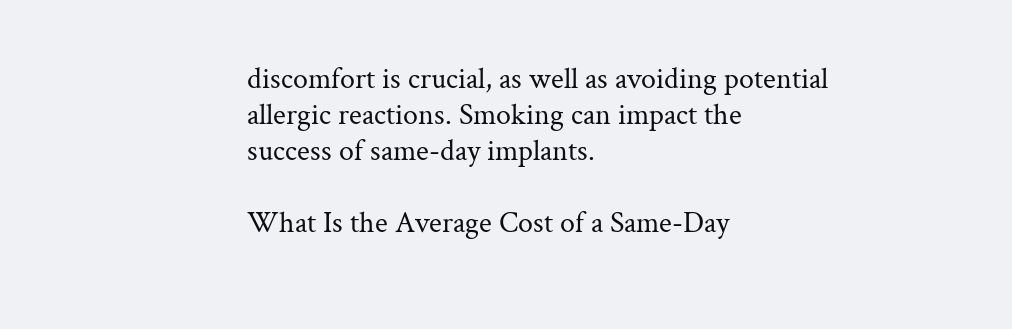discomfort is crucial, as well as avoiding potential allergic reactions. Smoking can impact the success of same-day implants.

What Is the Average Cost of a Same-Day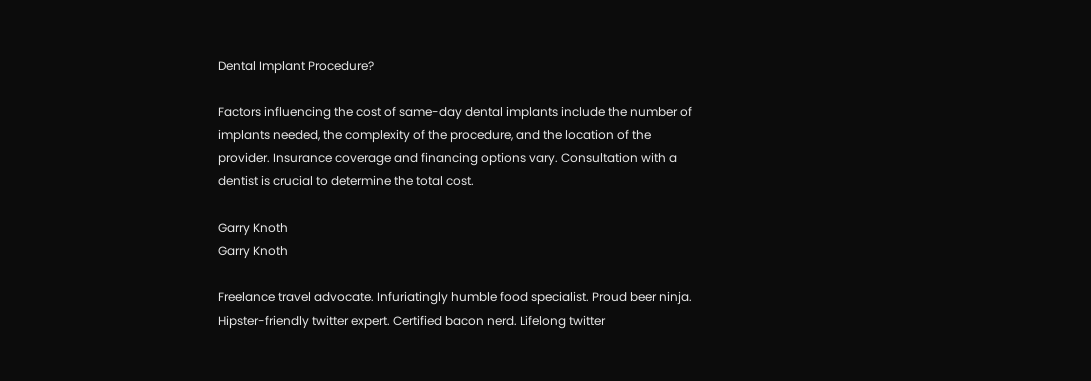Dental Implant Procedure?

Factors influencing the cost of same-day dental implants include the number of implants needed, the complexity of the procedure, and the location of the provider. Insurance coverage and financing options vary. Consultation with a dentist is crucial to determine the total cost.

Garry Knoth
Garry Knoth

Freelance travel advocate. Infuriatingly humble food specialist. Proud beer ninja. Hipster-friendly twitter expert. Certified bacon nerd. Lifelong twitter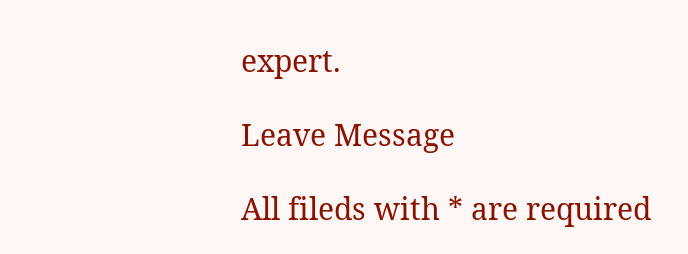expert.

Leave Message

All fileds with * are required